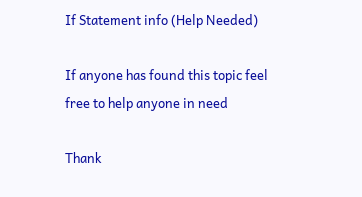If Statement info (Help Needed)

If anyone has found this topic feel free to help anyone in need

Thank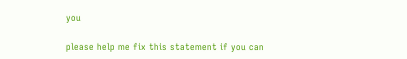you

please help me fix this statement if you can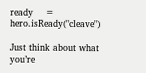ready    =    hero.isReady("cleave")

Just think about what you’re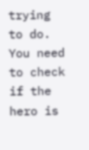trying to do. You need to check if the hero is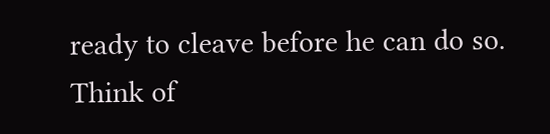ready to cleave before he can do so. Think of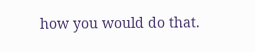how you would do that.